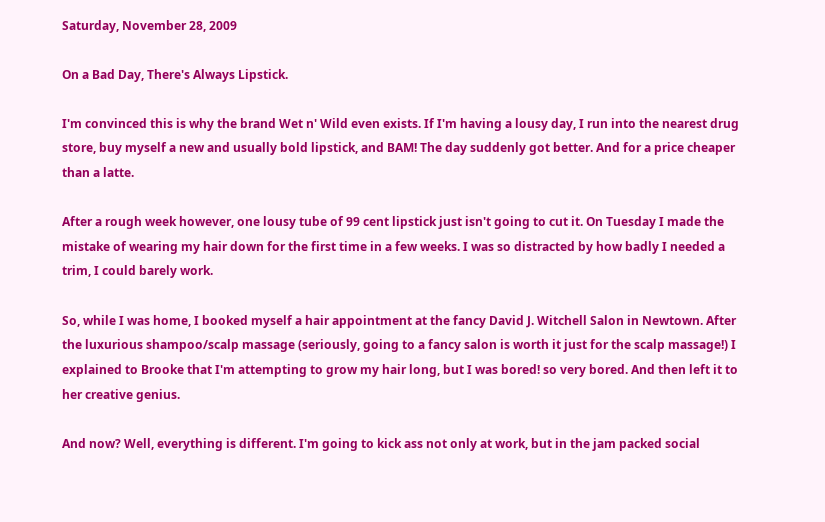Saturday, November 28, 2009

On a Bad Day, There's Always Lipstick.

I'm convinced this is why the brand Wet n' Wild even exists. If I'm having a lousy day, I run into the nearest drug store, buy myself a new and usually bold lipstick, and BAM! The day suddenly got better. And for a price cheaper than a latte.

After a rough week however, one lousy tube of 99 cent lipstick just isn't going to cut it. On Tuesday I made the mistake of wearing my hair down for the first time in a few weeks. I was so distracted by how badly I needed a trim, I could barely work.

So, while I was home, I booked myself a hair appointment at the fancy David J. Witchell Salon in Newtown. After the luxurious shampoo/scalp massage (seriously, going to a fancy salon is worth it just for the scalp massage!) I explained to Brooke that I'm attempting to grow my hair long, but I was bored! so very bored. And then left it to her creative genius.

And now? Well, everything is different. I'm going to kick ass not only at work, but in the jam packed social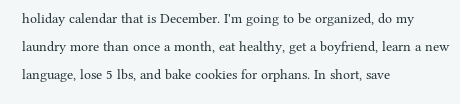holiday calendar that is December. I'm going to be organized, do my laundry more than once a month, eat healthy, get a boyfriend, learn a new language, lose 5 lbs, and bake cookies for orphans. In short, save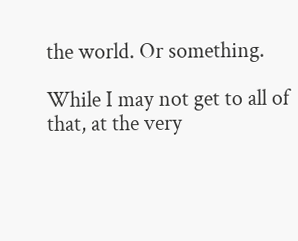the world. Or something.

While I may not get to all of that, at the very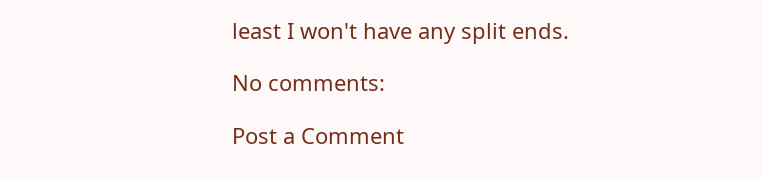least I won't have any split ends.

No comments:

Post a Comment